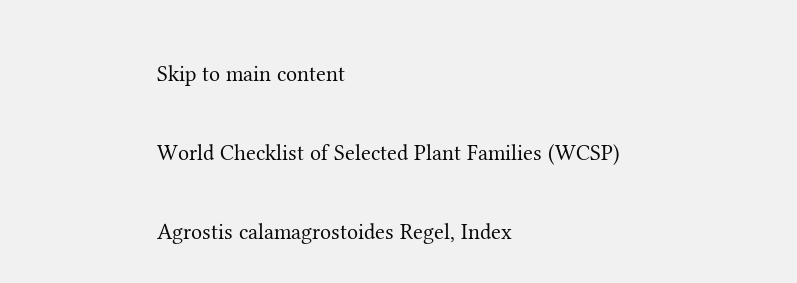Skip to main content

World Checklist of Selected Plant Families (WCSP)

Agrostis calamagrostoides Regel, Index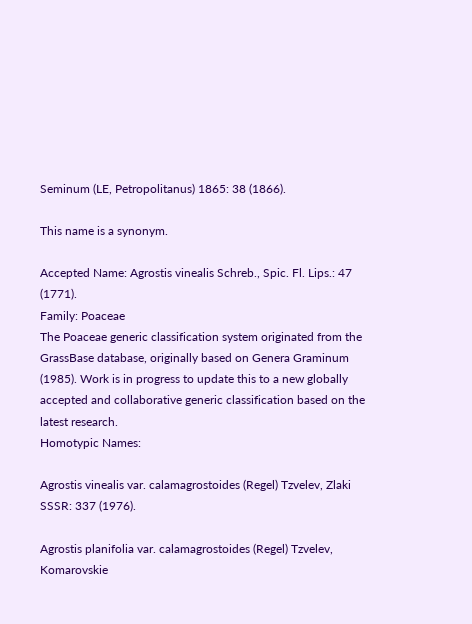Seminum (LE, Petropolitanus) 1865: 38 (1866).

This name is a synonym.

Accepted Name: Agrostis vinealis Schreb., Spic. Fl. Lips.: 47 (1771).
Family: Poaceae
The Poaceae generic classification system originated from the GrassBase database, originally based on Genera Graminum (1985). Work is in progress to update this to a new globally accepted and collaborative generic classification based on the latest research.
Homotypic Names:

Agrostis vinealis var. calamagrostoides (Regel) Tzvelev, Zlaki SSSR: 337 (1976).

Agrostis planifolia var. calamagrostoides (Regel) Tzvelev, Komarovskie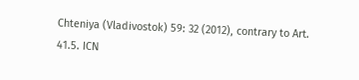Chteniya (Vladivostok) 59: 32 (2012), contrary to Art. 41.5. ICN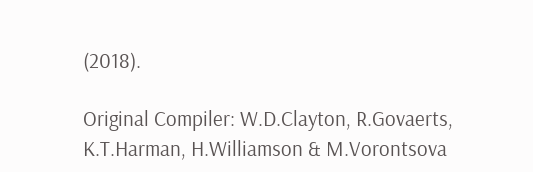(2018).

Original Compiler: W.D.Clayton, R.Govaerts, K.T.Harman, H.Williamson & M.Vorontsova